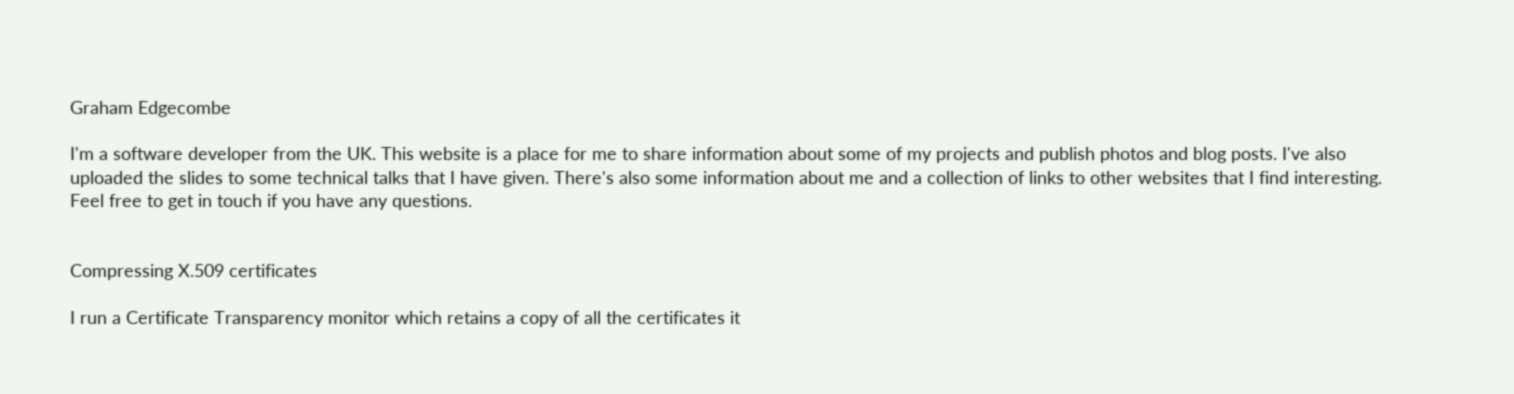Graham Edgecombe

I'm a software developer from the UK. This website is a place for me to share information about some of my projects and publish photos and blog posts. I've also uploaded the slides to some technical talks that I have given. There's also some information about me and a collection of links to other websites that I find interesting. Feel free to get in touch if you have any questions.


Compressing X.509 certificates

I run a Certificate Transparency monitor which retains a copy of all the certificates it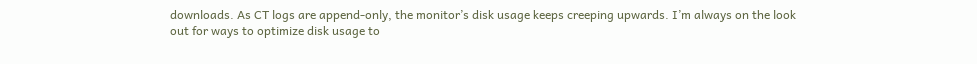downloads. As CT logs are append-only, the monitor’s disk usage keeps creeping upwards. I’m always on the look out for ways to optimize disk usage to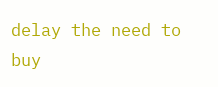delay the need to buy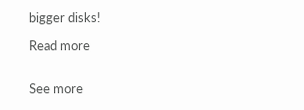bigger disks!

Read more


See more